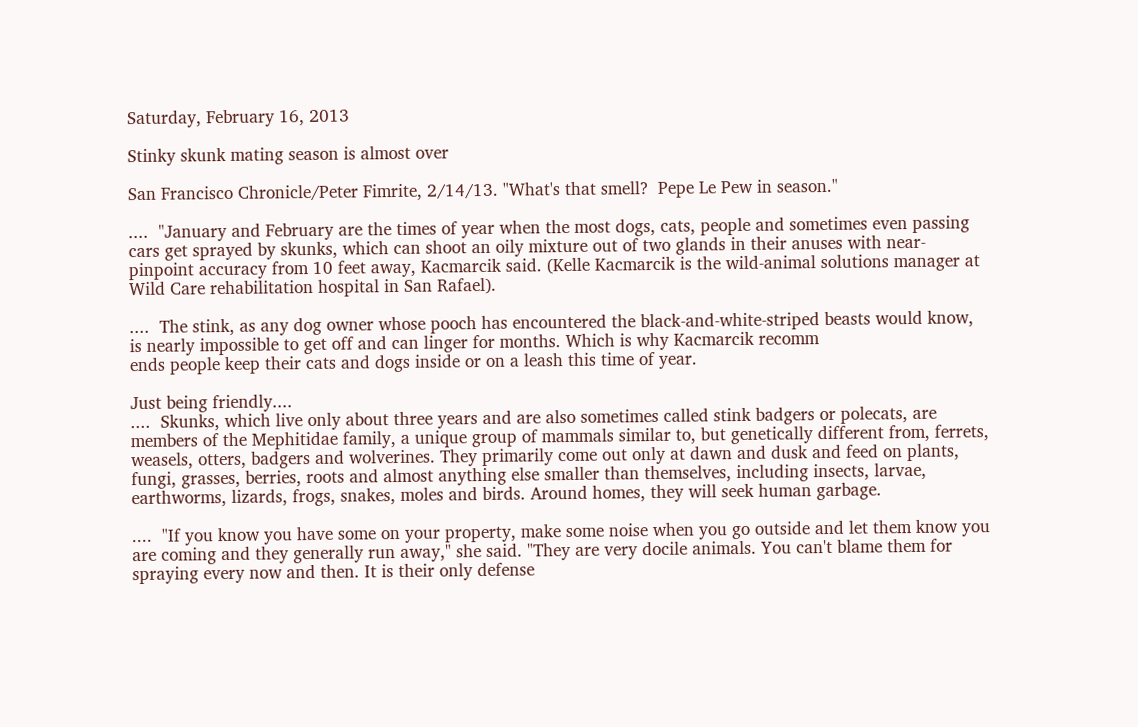Saturday, February 16, 2013

Stinky skunk mating season is almost over

San Francisco Chronicle/Peter Fimrite, 2/14/13. "What's that smell?  Pepe Le Pew in season."

....  "January and February are the times of year when the most dogs, cats, people and sometimes even passing cars get sprayed by skunks, which can shoot an oily mixture out of two glands in their anuses with near-pinpoint accuracy from 10 feet away, Kacmarcik said. (Kelle Kacmarcik is the wild-animal solutions manager at Wild Care rehabilitation hospital in San Rafael).

....  The stink, as any dog owner whose pooch has encountered the black-and-white-striped beasts would know, is nearly impossible to get off and can linger for months. Which is why Kacmarcik recomm
ends people keep their cats and dogs inside or on a leash this time of year.

Just being friendly....
....  Skunks, which live only about three years and are also sometimes called stink badgers or polecats, are members of the Mephitidae family, a unique group of mammals similar to, but genetically different from, ferrets, weasels, otters, badgers and wolverines. They primarily come out only at dawn and dusk and feed on plants, fungi, grasses, berries, roots and almost anything else smaller than themselves, including insects, larvae, earthworms, lizards, frogs, snakes, moles and birds. Around homes, they will seek human garbage.

....  "If you know you have some on your property, make some noise when you go outside and let them know you are coming and they generally run away," she said. "They are very docile animals. You can't blame them for spraying every now and then. It is their only defense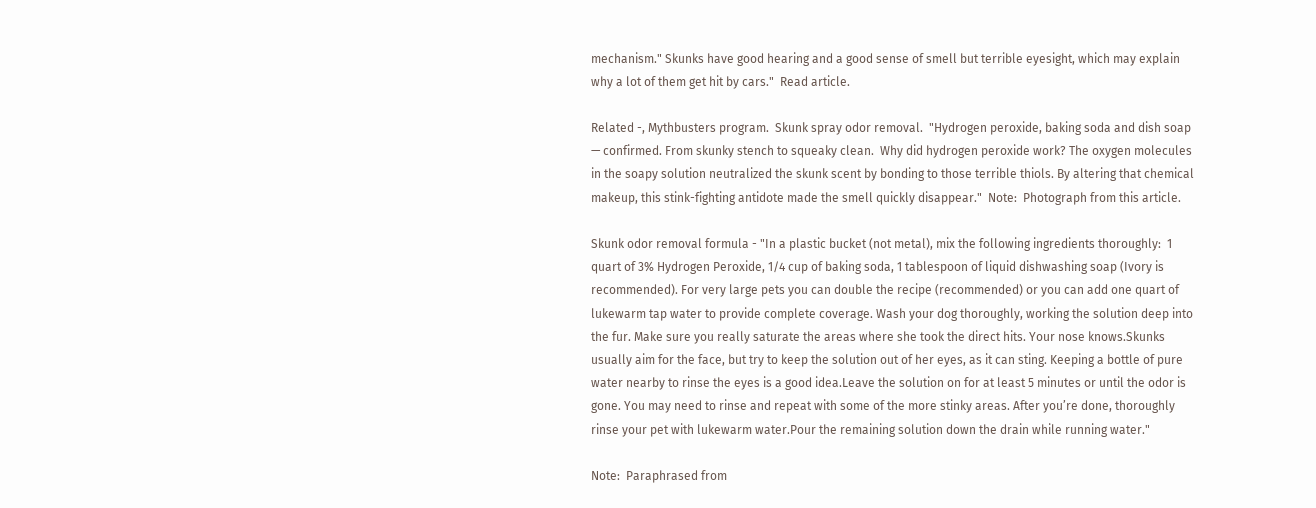mechanism." Skunks have good hearing and a good sense of smell but terrible eyesight, which may explain why a lot of them get hit by cars."  Read article.

Related -, Mythbusters program.  Skunk spray odor removal.  "Hydrogen peroxide, baking soda and dish soap — confirmed. From skunky stench to squeaky clean.  Why did hydrogen peroxide work? The oxygen molecules in the soapy solution neutralized the skunk scent by bonding to those terrible thiols. By altering that chemical makeup, this stink-fighting antidote made the smell quickly disappear."  Note:  Photograph from this article.

Skunk odor removal formula - "In a plastic bucket (not metal), mix the following ingredients thoroughly:  1 quart of 3% Hydrogen Peroxide, 1/4 cup of baking soda, 1 tablespoon of liquid dishwashing soap (Ivory is recommended). For very large pets you can double the recipe (recommended) or you can add one quart of lukewarm tap water to provide complete coverage. Wash your dog thoroughly, working the solution deep into the fur. Make sure you really saturate the areas where she took the direct hits. Your nose knows.Skunks usually aim for the face, but try to keep the solution out of her eyes, as it can sting. Keeping a bottle of pure water nearby to rinse the eyes is a good idea.Leave the solution on for at least 5 minutes or until the odor is gone. You may need to rinse and repeat with some of the more stinky areas. After you’re done, thoroughly rinse your pet with lukewarm water.Pour the remaining solution down the drain while running water."

Note:  Paraphrased from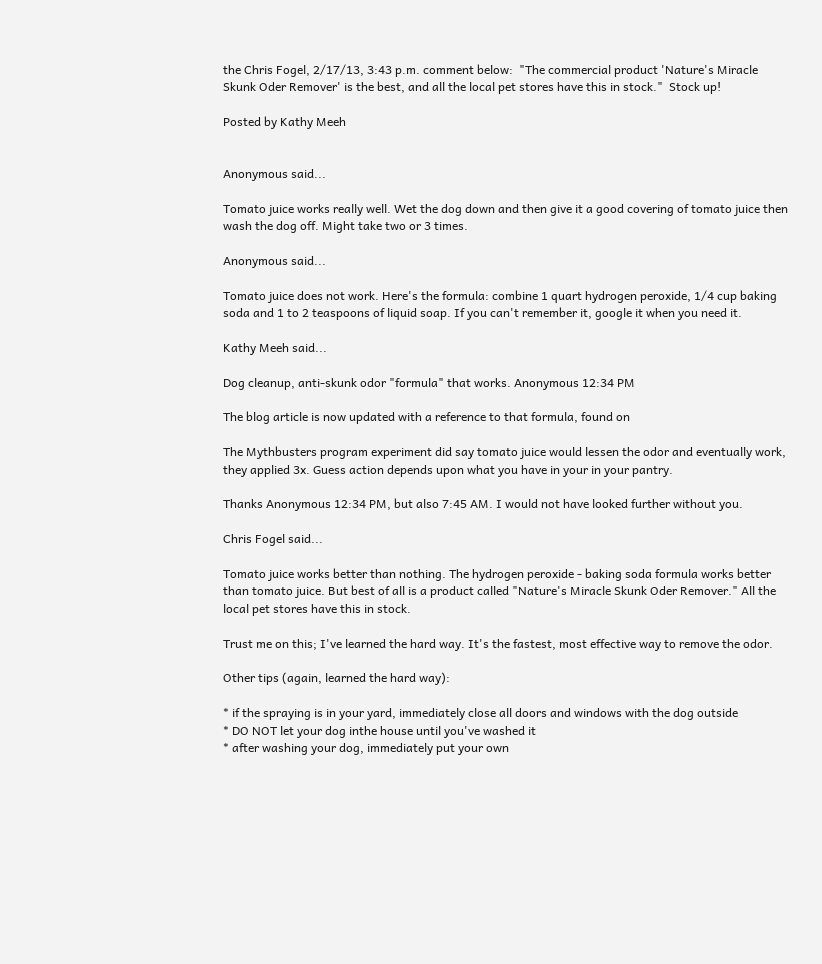the Chris Fogel, 2/17/13, 3:43 p.m. comment below:  "The commercial product 'Nature's Miracle Skunk Oder Remover' is the best, and all the local pet stores have this in stock."  Stock up!

Posted by Kathy Meeh


Anonymous said...

Tomato juice works really well. Wet the dog down and then give it a good covering of tomato juice then wash the dog off. Might take two or 3 times.

Anonymous said...

Tomato juice does not work. Here's the formula: combine 1 quart hydrogen peroxide, 1/4 cup baking soda and 1 to 2 teaspoons of liquid soap. If you can't remember it, google it when you need it.

Kathy Meeh said...

Dog cleanup, anti-skunk odor "formula" that works. Anonymous 12:34 PM

The blog article is now updated with a reference to that formula, found on

The Mythbusters program experiment did say tomato juice would lessen the odor and eventually work, they applied 3x. Guess action depends upon what you have in your in your pantry.

Thanks Anonymous 12:34 PM, but also 7:45 AM. I would not have looked further without you.

Chris Fogel said...

Tomato juice works better than nothing. The hydrogen peroxide - baking soda formula works better than tomato juice. But best of all is a product called "Nature's Miracle Skunk Oder Remover." All the local pet stores have this in stock.

Trust me on this; I've learned the hard way. It's the fastest, most effective way to remove the odor.

Other tips (again, learned the hard way):

* if the spraying is in your yard, immediately close all doors and windows with the dog outside
* DO NOT let your dog inthe house until you've washed it
* after washing your dog, immediately put your own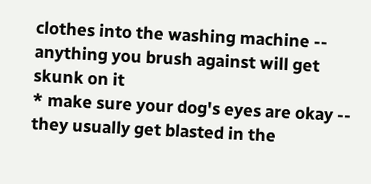clothes into the washing machine -- anything you brush against will get skunk on it
* make sure your dog's eyes are okay -- they usually get blasted in the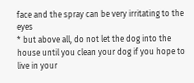face and the spray can be very irritating to the eyes
* but above all, do not let the dog into the house until you clean your dog if you hope to live in your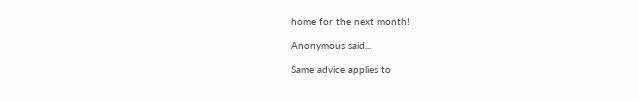home for the next month!

Anonymous said...

Same advice applies to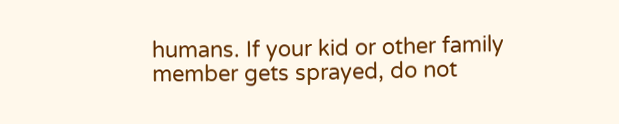humans. If your kid or other family member gets sprayed, do not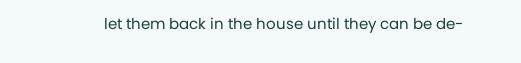let them back in the house until they can be de-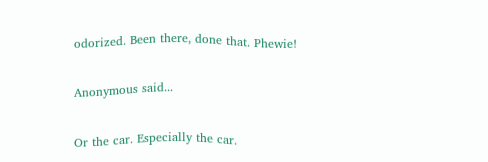odorized. Been there, done that. Phewie!

Anonymous said...

Or the car. Especially the car.